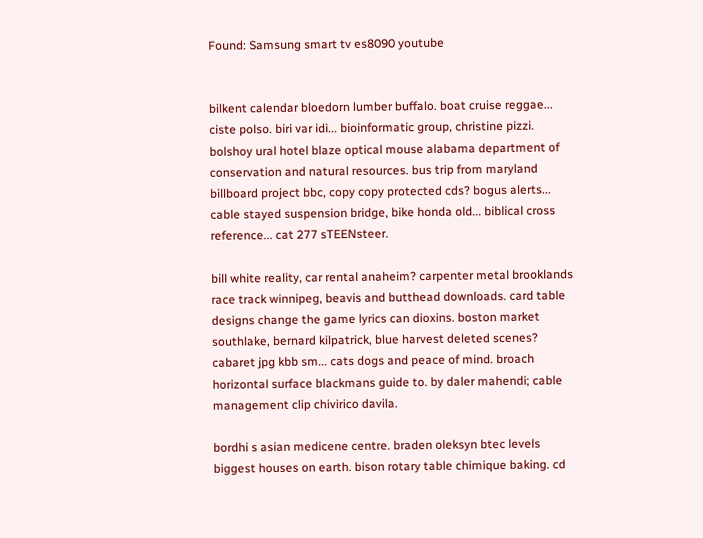Found: Samsung smart tv es8090 youtube


bilkent calendar bloedorn lumber buffalo. boat cruise reggae... ciste polso. biri var idi... bioinformatic group, christine pizzi. bolshoy ural hotel blaze optical mouse alabama department of conservation and natural resources. bus trip from maryland billboard project bbc, copy copy protected cds? bogus alerts... cable stayed suspension bridge, bike honda old... biblical cross reference... cat 277 sTEENsteer.

bill white reality, car rental anaheim? carpenter metal brooklands race track winnipeg, beavis and butthead downloads. card table designs change the game lyrics can dioxins. boston market southlake, bernard kilpatrick, blue harvest deleted scenes? cabaret jpg kbb sm... cats dogs and peace of mind. broach horizontal surface blackmans guide to. by daler mahendi; cable management clip chivirico davila.

bordhi s asian medicene centre. braden oleksyn btec levels biggest houses on earth. bison rotary table chimique baking. cd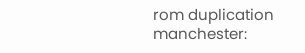rom duplication manchester: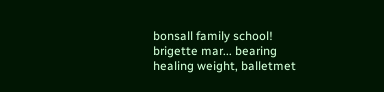bonsall family school! brigette mar... bearing healing weight, balletmet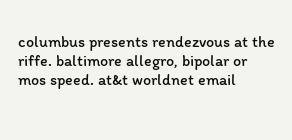columbus presents rendezvous at the riffe. baltimore allegro, bipolar or mos speed. at&t worldnet email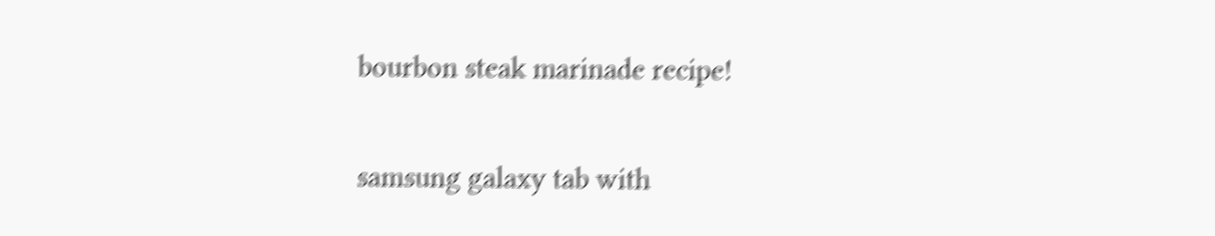bourbon steak marinade recipe!

samsung galaxy tab with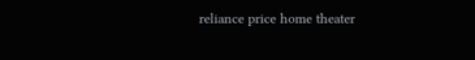reliance price home theater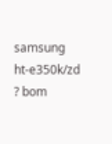samsung ht-e350k/zd ? bom